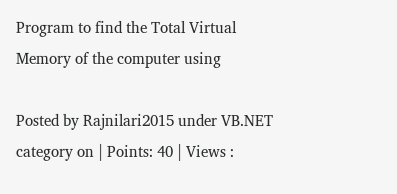Program to find the Total Virtual Memory of the computer using

Posted by Rajnilari2015 under VB.NET category on | Points: 40 | Views :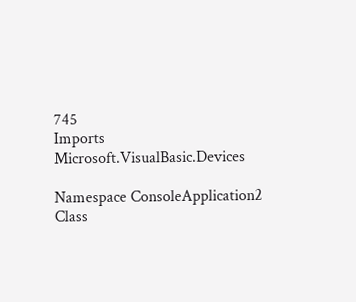745
Imports Microsoft.VisualBasic.Devices

Namespace ConsoleApplication2
Class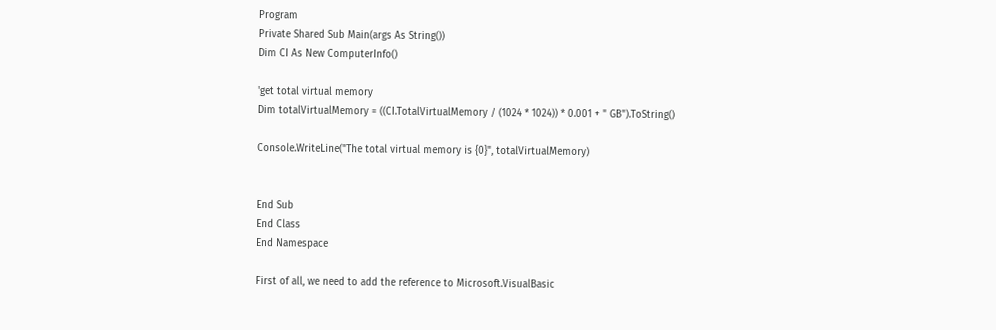Program
Private Shared Sub Main(args As String())
Dim CI As New ComputerInfo()

'get total virtual memory
Dim totalVirtualMemory = ((CI.TotalVirtualMemory / (1024 * 1024)) * 0.001 + " GB").ToString()

Console.WriteLine("The total virtual memory is {0}", totalVirtualMemory)


End Sub
End Class
End Namespace

First of all, we need to add the reference to Microsoft.VisualBasic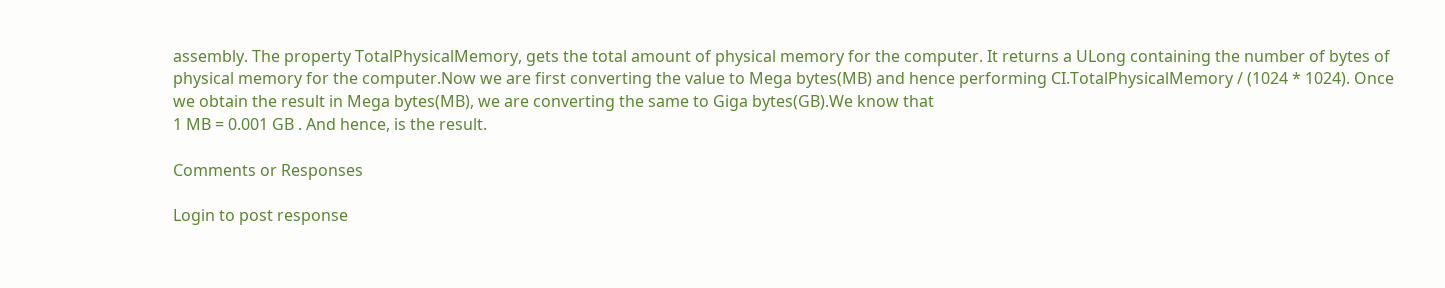assembly. The property TotalPhysicalMemory, gets the total amount of physical memory for the computer. It returns a ULong containing the number of bytes of physical memory for the computer.Now we are first converting the value to Mega bytes(MB) and hence performing CI.TotalPhysicalMemory / (1024 * 1024). Once we obtain the result in Mega bytes(MB), we are converting the same to Giga bytes(GB).We know that
1 MB = 0.001 GB . And hence, is the result.

Comments or Responses

Login to post response